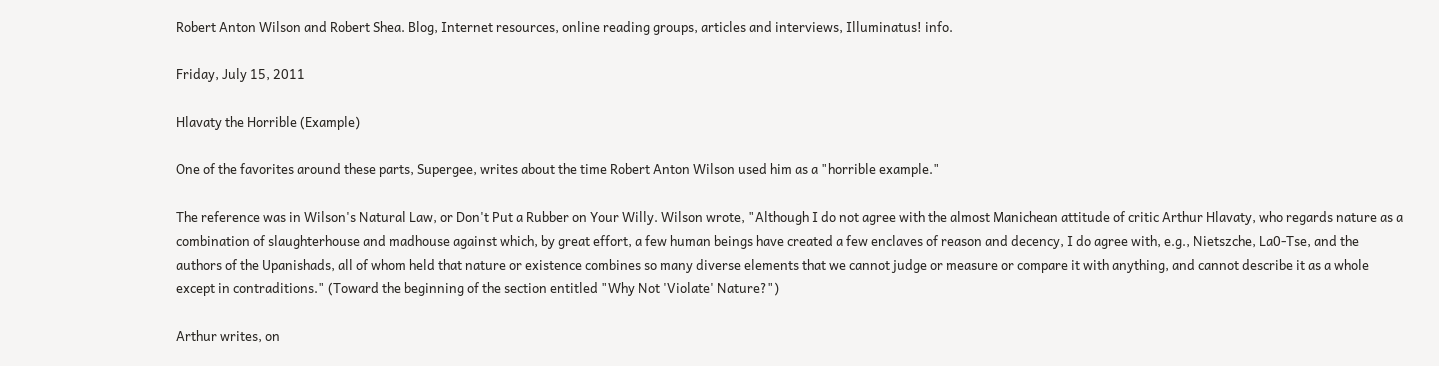Robert Anton Wilson and Robert Shea. Blog, Internet resources, online reading groups, articles and interviews, Illuminatus! info.

Friday, July 15, 2011

Hlavaty the Horrible (Example)

One of the favorites around these parts, Supergee, writes about the time Robert Anton Wilson used him as a "horrible example."

The reference was in Wilson's Natural Law, or Don't Put a Rubber on Your Willy. Wilson wrote, "Although I do not agree with the almost Manichean attitude of critic Arthur Hlavaty, who regards nature as a combination of slaughterhouse and madhouse against which, by great effort, a few human beings have created a few enclaves of reason and decency, I do agree with, e.g., Nietszche, La0-Tse, and the authors of the Upanishads, all of whom held that nature or existence combines so many diverse elements that we cannot judge or measure or compare it with anything, and cannot describe it as a whole except in contraditions." (Toward the beginning of the section entitled "Why Not 'Violate' Nature?")

Arthur writes, on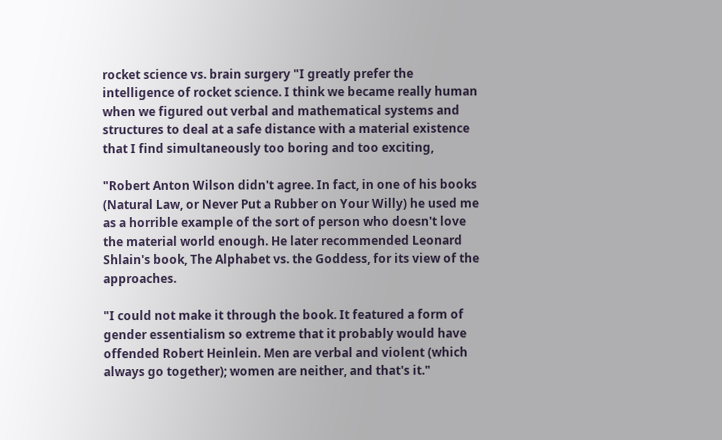rocket science vs. brain surgery "I greatly prefer the intelligence of rocket science. I think we became really human when we figured out verbal and mathematical systems and structures to deal at a safe distance with a material existence that I find simultaneously too boring and too exciting,

"Robert Anton Wilson didn't agree. In fact, in one of his books (Natural Law, or Never Put a Rubber on Your Willy) he used me as a horrible example of the sort of person who doesn't love the material world enough. He later recommended Leonard Shlain's book, The Alphabet vs. the Goddess, for its view of the approaches.

"I could not make it through the book. It featured a form of gender essentialism so extreme that it probably would have offended Robert Heinlein. Men are verbal and violent (which always go together); women are neither, and that's it."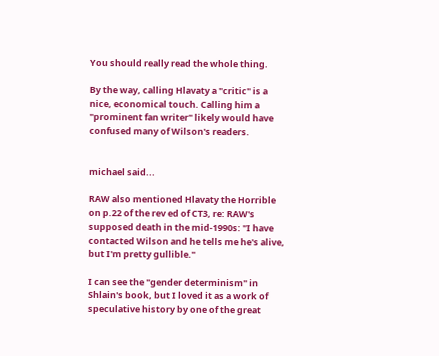You should really read the whole thing.

By the way, calling Hlavaty a "critic" is a nice, economical touch. Calling him a "prominent fan writer" likely would have confused many of Wilson's readers.


michael said...

RAW also mentioned Hlavaty the Horrible on p.22 of the rev ed of CT3, re: RAW's supposed death in the mid-1990s: "I have contacted Wilson and he tells me he's alive, but I'm pretty gullible."

I can see the "gender determinism" in Shlain's book, but I loved it as a work of speculative history by one of the great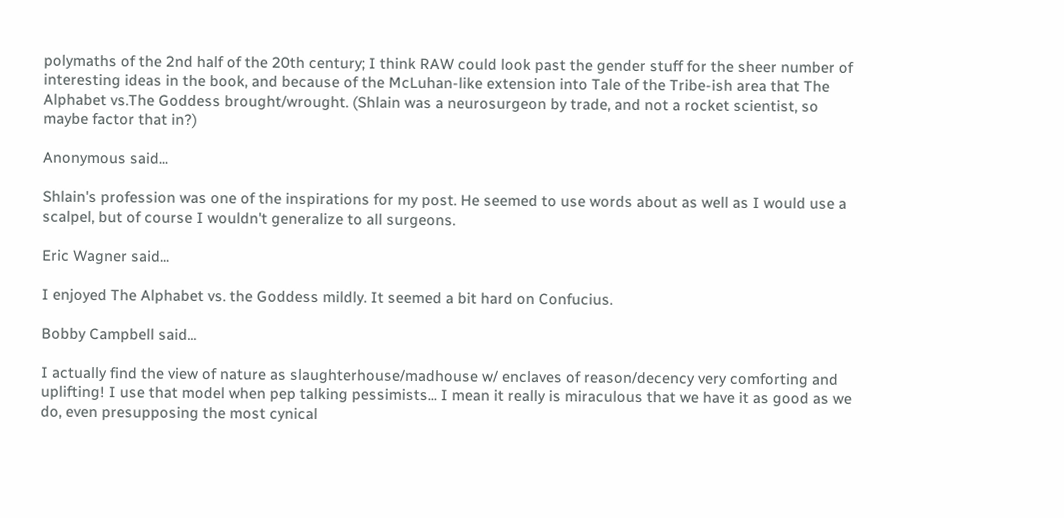polymaths of the 2nd half of the 20th century; I think RAW could look past the gender stuff for the sheer number of interesting ideas in the book, and because of the McLuhan-like extension into Tale of the Tribe-ish area that The Alphabet vs.The Goddess brought/wrought. (Shlain was a neurosurgeon by trade, and not a rocket scientist, so maybe factor that in?)

Anonymous said...

Shlain's profession was one of the inspirations for my post. He seemed to use words about as well as I would use a scalpel, but of course I wouldn't generalize to all surgeons.

Eric Wagner said...

I enjoyed The Alphabet vs. the Goddess mildly. It seemed a bit hard on Confucius.

Bobby Campbell said...

I actually find the view of nature as slaughterhouse/madhouse w/ enclaves of reason/decency very comforting and uplifting! I use that model when pep talking pessimists... I mean it really is miraculous that we have it as good as we do, even presupposing the most cynical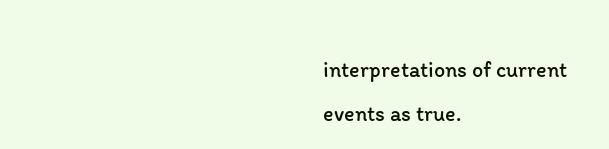interpretations of current events as true.